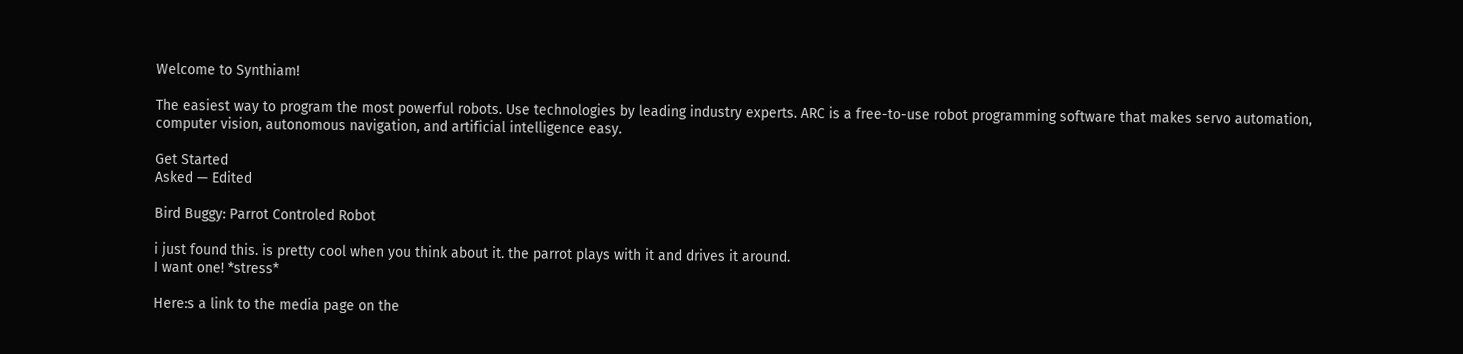Welcome to Synthiam!

The easiest way to program the most powerful robots. Use technologies by leading industry experts. ARC is a free-to-use robot programming software that makes servo automation, computer vision, autonomous navigation, and artificial intelligence easy.

Get Started
Asked — Edited

Bird Buggy: Parrot Controled Robot

i just found this. is pretty cool when you think about it. the parrot plays with it and drives it around.
I want one! *stress*

Here:s a link to the media page on the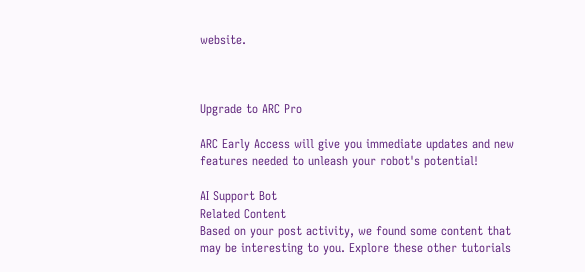website.



Upgrade to ARC Pro

ARC Early Access will give you immediate updates and new features needed to unleash your robot's potential!

AI Support Bot
Related Content
Based on your post activity, we found some content that may be interesting to you. Explore these other tutorials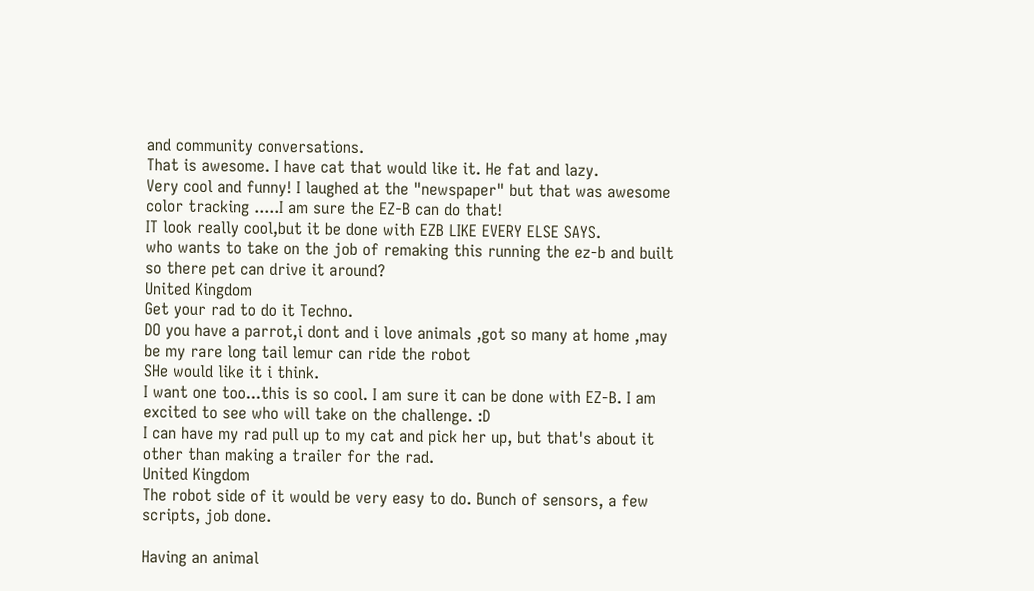and community conversations.
That is awesome. I have cat that would like it. He fat and lazy.
Very cool and funny! I laughed at the "newspaper" but that was awesome color tracking .....I am sure the EZ-B can do that!
IT look really cool,but it be done with EZB LIKE EVERY ELSE SAYS.
who wants to take on the job of remaking this running the ez-b and built so there pet can drive it around?
United Kingdom
Get your rad to do it Techno.
DO you have a parrot,i dont and i love animals ,got so many at home ,may be my rare long tail lemur can ride the robot
SHe would like it i think.
I want one too...this is so cool. I am sure it can be done with EZ-B. I am excited to see who will take on the challenge. :D
I can have my rad pull up to my cat and pick her up, but that's about it other than making a trailer for the rad.
United Kingdom
The robot side of it would be very easy to do. Bunch of sensors, a few scripts, job done.

Having an animal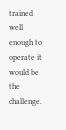trained well enough to operate it would be the challenge.